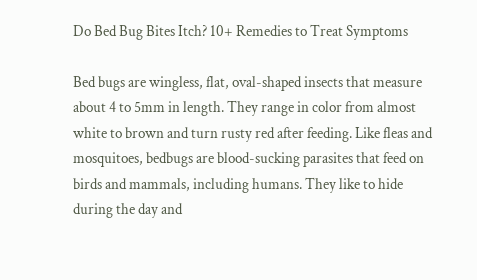Do Bed Bug Bites Itch? 10+ Remedies to Treat Symptoms

Bed bugs are wingless, flat, oval-shaped insects that measure about 4 to 5mm in length. They range in color from almost white to brown and turn rusty red after feeding. Like fleas and mosquitoes, bedbugs are blood-sucking parasites that feed on birds and mammals, including humans. They like to hide during the day and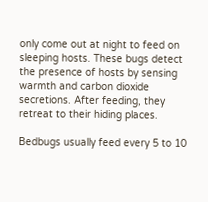only come out at night to feed on sleeping hosts. These bugs detect the presence of hosts by sensing warmth and carbon dioxide secretions. After feeding, they retreat to their hiding places.

Bedbugs usually feed every 5 to 10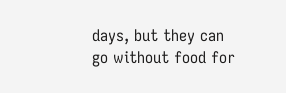days, but they can go without food for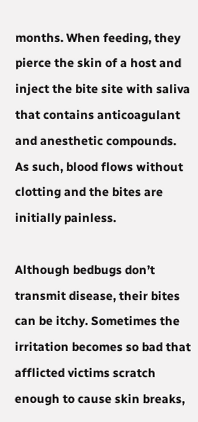months. When feeding, they pierce the skin of a host and inject the bite site with saliva that contains anticoagulant and anesthetic compounds. As such, blood flows without clotting and the bites are initially painless.

Although bedbugs don’t transmit disease, their bites can be itchy. Sometimes the irritation becomes so bad that afflicted victims scratch enough to cause skin breaks,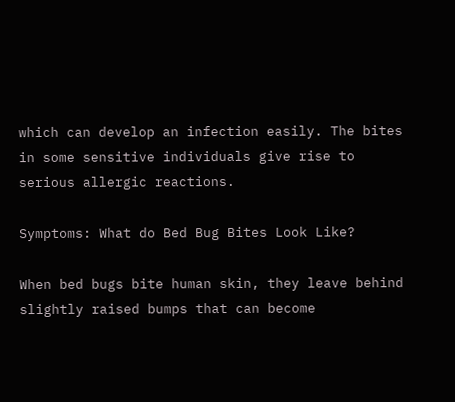which can develop an infection easily. The bites in some sensitive individuals give rise to serious allergic reactions.

Symptoms: What do Bed Bug Bites Look Like?

When bed bugs bite human skin, they leave behind slightly raised bumps that can become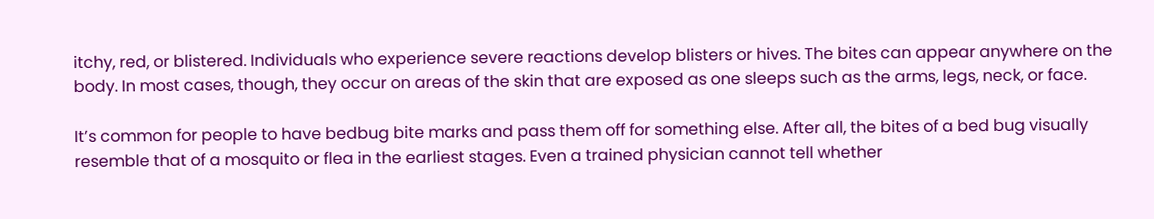itchy, red, or blistered. Individuals who experience severe reactions develop blisters or hives. The bites can appear anywhere on the body. In most cases, though, they occur on areas of the skin that are exposed as one sleeps such as the arms, legs, neck, or face.

It’s common for people to have bedbug bite marks and pass them off for something else. After all, the bites of a bed bug visually resemble that of a mosquito or flea in the earliest stages. Even a trained physician cannot tell whether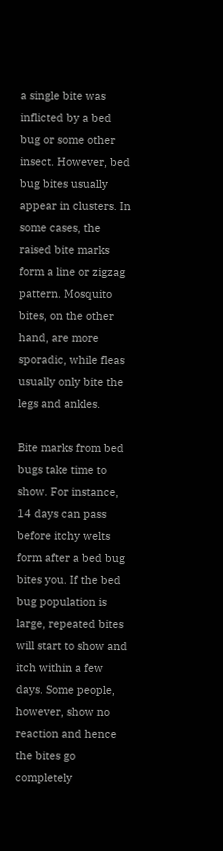a single bite was inflicted by a bed bug or some other insect. However, bed bug bites usually appear in clusters. In some cases, the raised bite marks form a line or zigzag pattern. Mosquito bites, on the other hand, are more sporadic, while fleas usually only bite the legs and ankles.

Bite marks from bed bugs take time to show. For instance, 14 days can pass before itchy welts form after a bed bug bites you. If the bed bug population is large, repeated bites will start to show and itch within a few days. Some people, however, show no reaction and hence the bites go completely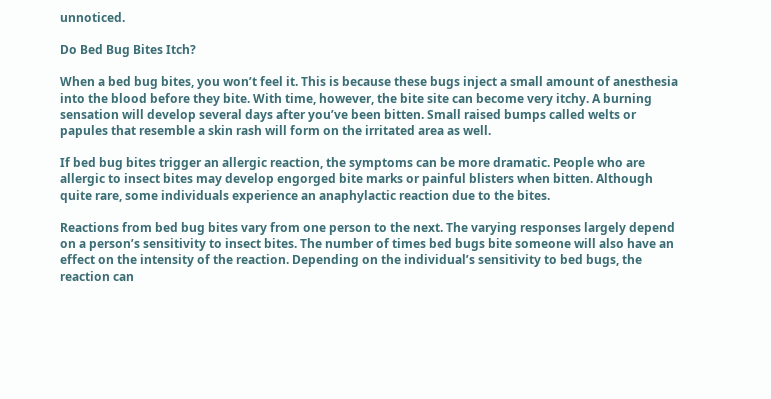unnoticed.

Do Bed Bug Bites Itch?

When a bed bug bites, you won’t feel it. This is because these bugs inject a small amount of anesthesia into the blood before they bite. With time, however, the bite site can become very itchy. A burning sensation will develop several days after you’ve been bitten. Small raised bumps called welts or papules that resemble a skin rash will form on the irritated area as well.

If bed bug bites trigger an allergic reaction, the symptoms can be more dramatic. People who are allergic to insect bites may develop engorged bite marks or painful blisters when bitten. Although quite rare, some individuals experience an anaphylactic reaction due to the bites.

Reactions from bed bug bites vary from one person to the next. The varying responses largely depend on a person’s sensitivity to insect bites. The number of times bed bugs bite someone will also have an effect on the intensity of the reaction. Depending on the individual’s sensitivity to bed bugs, the reaction can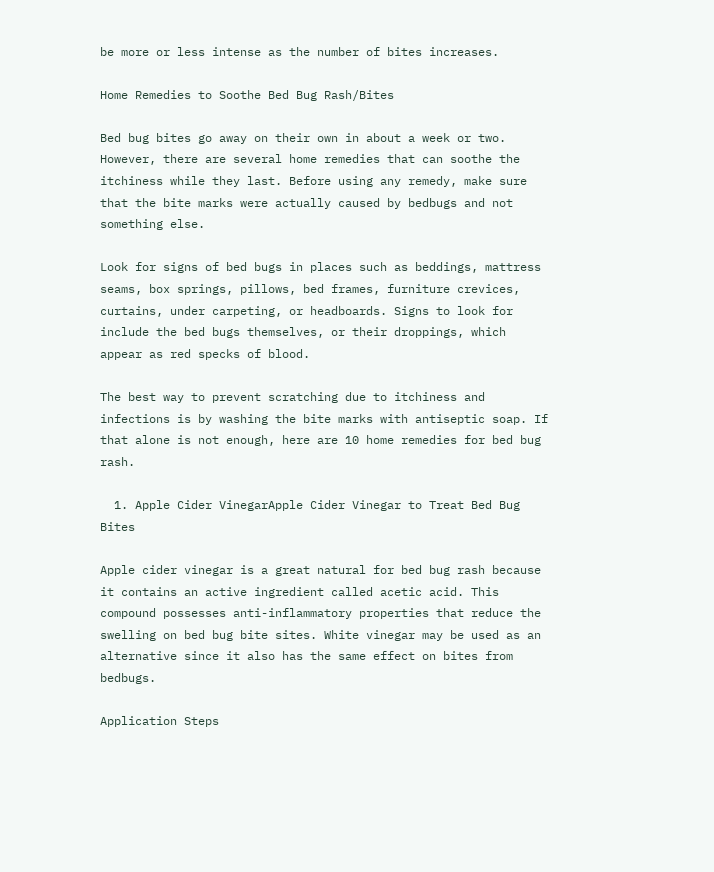be more or less intense as the number of bites increases.

Home Remedies to Soothe Bed Bug Rash/Bites

Bed bug bites go away on their own in about a week or two. However, there are several home remedies that can soothe the itchiness while they last. Before using any remedy, make sure that the bite marks were actually caused by bedbugs and not something else.

Look for signs of bed bugs in places such as beddings, mattress seams, box springs, pillows, bed frames, furniture crevices, curtains, under carpeting, or headboards. Signs to look for include the bed bugs themselves, or their droppings, which appear as red specks of blood.

The best way to prevent scratching due to itchiness and infections is by washing the bite marks with antiseptic soap. If that alone is not enough, here are 10 home remedies for bed bug rash.

  1. Apple Cider VinegarApple Cider Vinegar to Treat Bed Bug Bites

Apple cider vinegar is a great natural for bed bug rash because it contains an active ingredient called acetic acid. This compound possesses anti-inflammatory properties that reduce the swelling on bed bug bite sites. White vinegar may be used as an alternative since it also has the same effect on bites from bedbugs.

Application Steps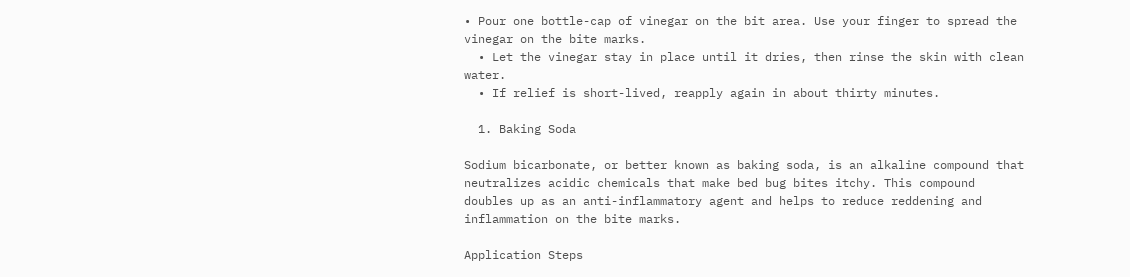• Pour one bottle-cap of vinegar on the bit area. Use your finger to spread the vinegar on the bite marks.
  • Let the vinegar stay in place until it dries, then rinse the skin with clean water.
  • If relief is short-lived, reapply again in about thirty minutes.

  1. Baking Soda

Sodium bicarbonate, or better known as baking soda, is an alkaline compound that neutralizes acidic chemicals that make bed bug bites itchy. This compound doubles up as an anti-inflammatory agent and helps to reduce reddening and inflammation on the bite marks.

Application Steps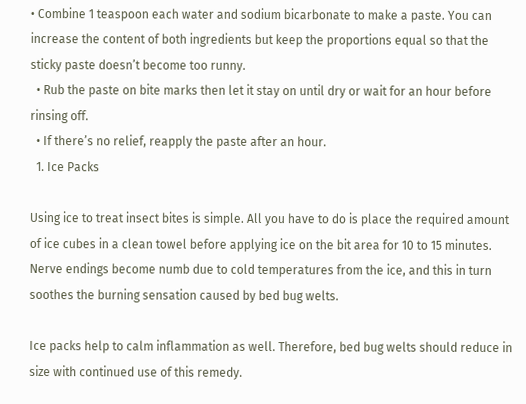• Combine 1 teaspoon each water and sodium bicarbonate to make a paste. You can increase the content of both ingredients but keep the proportions equal so that the sticky paste doesn’t become too runny.
  • Rub the paste on bite marks then let it stay on until dry or wait for an hour before rinsing off.
  • If there’s no relief, reapply the paste after an hour.
  1. Ice Packs

Using ice to treat insect bites is simple. All you have to do is place the required amount of ice cubes in a clean towel before applying ice on the bit area for 10 to 15 minutes. Nerve endings become numb due to cold temperatures from the ice, and this in turn soothes the burning sensation caused by bed bug welts.

Ice packs help to calm inflammation as well. Therefore, bed bug welts should reduce in size with continued use of this remedy.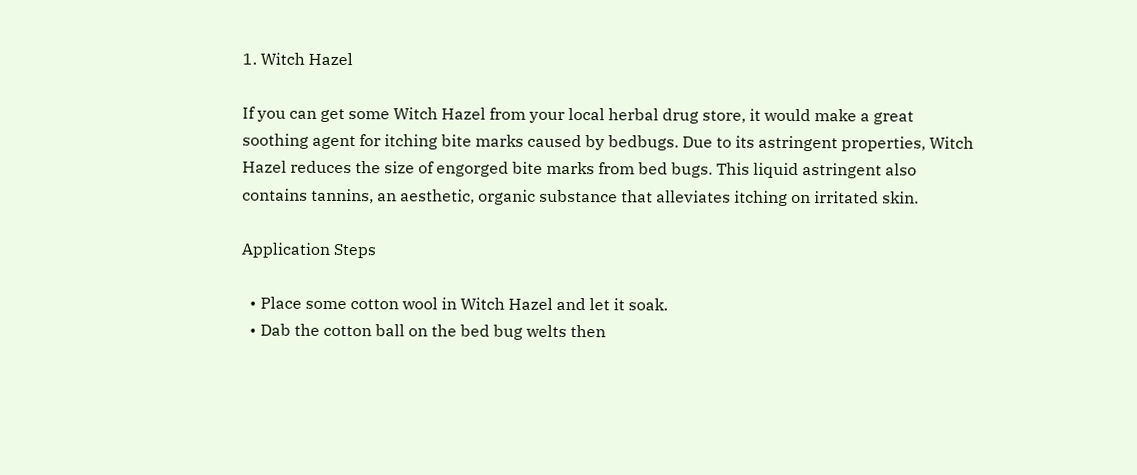1. Witch Hazel

If you can get some Witch Hazel from your local herbal drug store, it would make a great soothing agent for itching bite marks caused by bedbugs. Due to its astringent properties, Witch Hazel reduces the size of engorged bite marks from bed bugs. This liquid astringent also contains tannins, an aesthetic, organic substance that alleviates itching on irritated skin.

Application Steps

  • Place some cotton wool in Witch Hazel and let it soak.
  • Dab the cotton ball on the bed bug welts then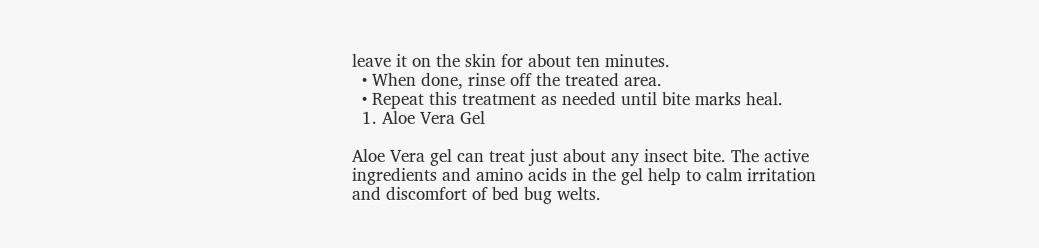leave it on the skin for about ten minutes.
  • When done, rinse off the treated area.
  • Repeat this treatment as needed until bite marks heal.
  1. Aloe Vera Gel

Aloe Vera gel can treat just about any insect bite. The active ingredients and amino acids in the gel help to calm irritation and discomfort of bed bug welts.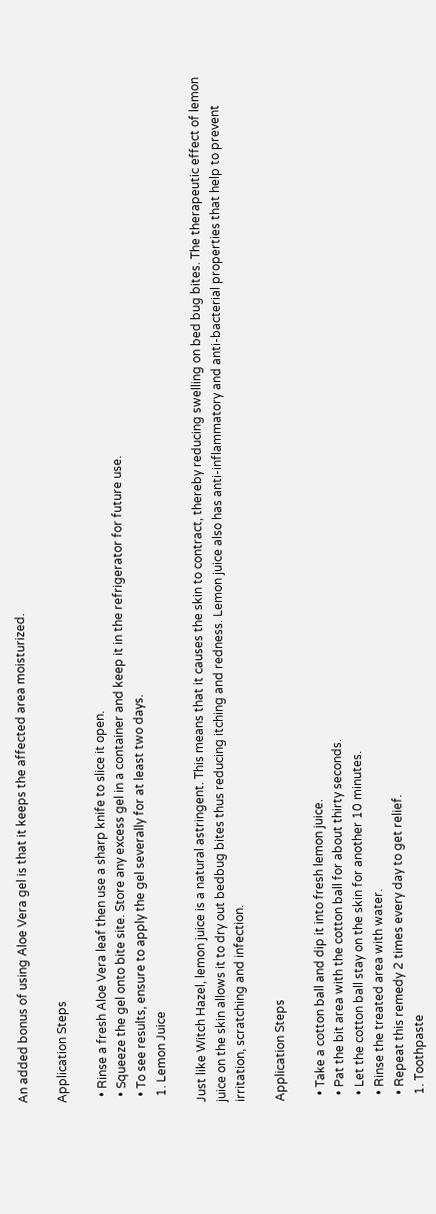An added bonus of using Aloe Vera gel is that it keeps the affected area moisturized.

Application Steps

  • Rinse a fresh Aloe Vera leaf then use a sharp knife to slice it open.
  • Squeeze the gel onto bite site. Store any excess gel in a container and keep it in the refrigerator for future use.
  • To see results, ensure to apply the gel severally for at least two days.
  1. Lemon Juice

Just like Witch Hazel, lemon juice is a natural astringent. This means that it causes the skin to contract, thereby reducing swelling on bed bug bites. The therapeutic effect of lemon juice on the skin allows it to dry out bedbug bites thus reducing itching and redness. Lemon juice also has anti-inflammatory and anti-bacterial properties that help to prevent irritation, scratching and infection.

Application Steps

  • Take a cotton ball and dip it into fresh lemon juice.
  • Pat the bit area with the cotton ball for about thirty seconds.
  • Let the cotton ball stay on the skin for another 10 minutes.
  • Rinse the treated area with water.
  • Repeat this remedy 2 times every day to get relief.
  1. Toothpaste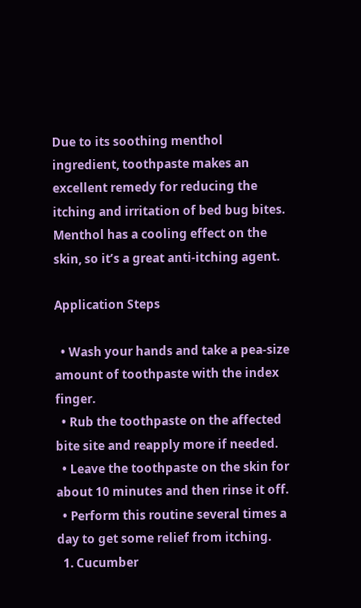Due to its soothing menthol ingredient, toothpaste makes an excellent remedy for reducing the itching and irritation of bed bug bites. Menthol has a cooling effect on the skin, so it’s a great anti-itching agent.

Application Steps

  • Wash your hands and take a pea-size amount of toothpaste with the index finger.
  • Rub the toothpaste on the affected bite site and reapply more if needed.
  • Leave the toothpaste on the skin for about 10 minutes and then rinse it off.
  • Perform this routine several times a day to get some relief from itching.
  1. Cucumber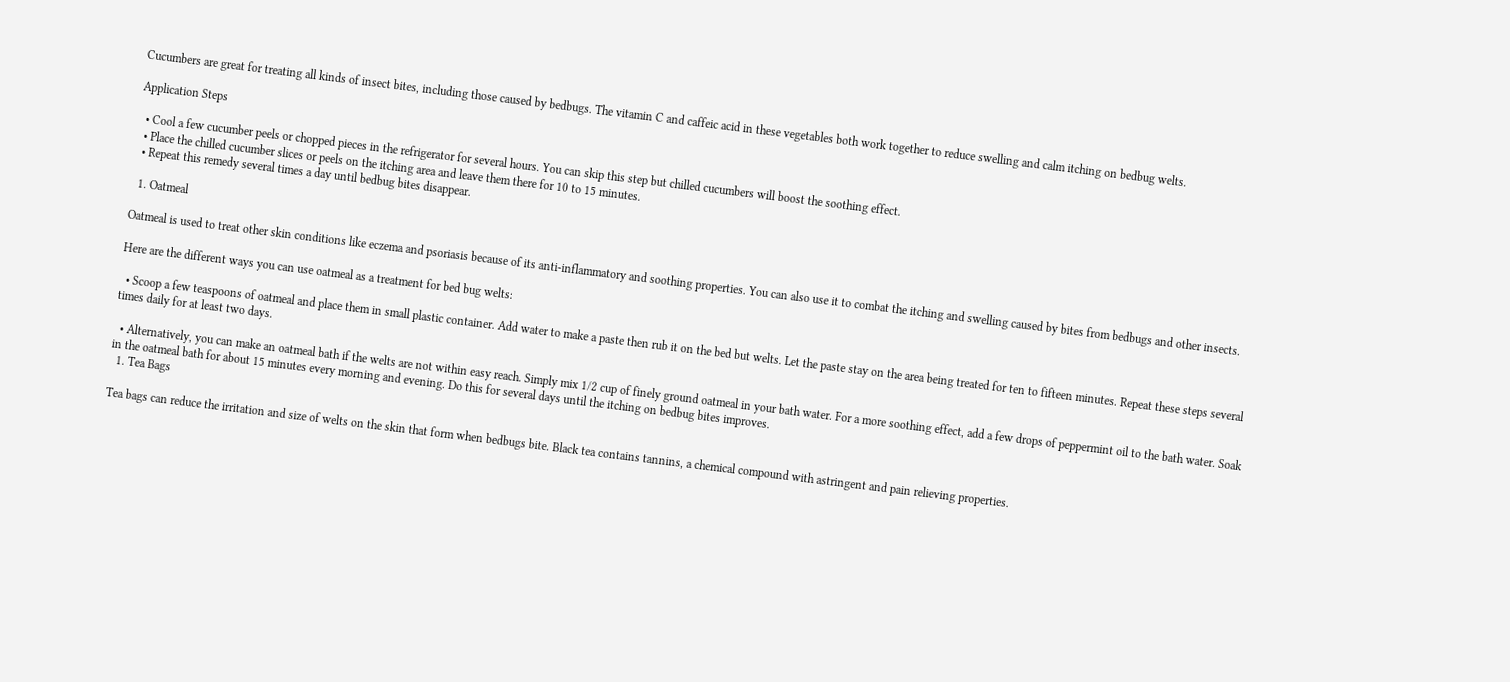Cucumbers are great for treating all kinds of insect bites, including those caused by bedbugs. The vitamin C and caffeic acid in these vegetables both work together to reduce swelling and calm itching on bedbug welts.

Application Steps

  • Cool a few cucumber peels or chopped pieces in the refrigerator for several hours. You can skip this step but chilled cucumbers will boost the soothing effect.
  • Place the chilled cucumber slices or peels on the itching area and leave them there for 10 to 15 minutes.
  • Repeat this remedy several times a day until bedbug bites disappear.

  1. Oatmeal

Oatmeal is used to treat other skin conditions like eczema and psoriasis because of its anti-inflammatory and soothing properties. You can also use it to combat the itching and swelling caused by bites from bedbugs and other insects.

Here are the different ways you can use oatmeal as a treatment for bed bug welts:

  • Scoop a few teaspoons of oatmeal and place them in small plastic container. Add water to make a paste then rub it on the bed but welts. Let the paste stay on the area being treated for ten to fifteen minutes. Repeat these steps several times daily for at least two days.

  • Alternatively, you can make an oatmeal bath if the welts are not within easy reach. Simply mix 1/2 cup of finely ground oatmeal in your bath water. For a more soothing effect, add a few drops of peppermint oil to the bath water. Soak in the oatmeal bath for about 15 minutes every morning and evening. Do this for several days until the itching on bedbug bites improves.
  1. Tea Bags

Tea bags can reduce the irritation and size of welts on the skin that form when bedbugs bite. Black tea contains tannins, a chemical compound with astringent and pain relieving properties.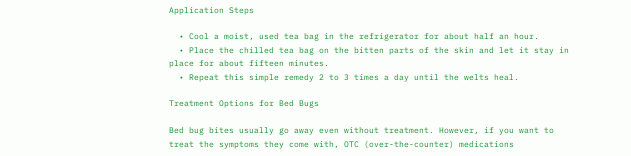Application Steps

  • Cool a moist, used tea bag in the refrigerator for about half an hour.
  • Place the chilled tea bag on the bitten parts of the skin and let it stay in place for about fifteen minutes.
  • Repeat this simple remedy 2 to 3 times a day until the welts heal.

Treatment Options for Bed Bugs

Bed bug bites usually go away even without treatment. However, if you want to treat the symptoms they come with, OTC (over-the-counter) medications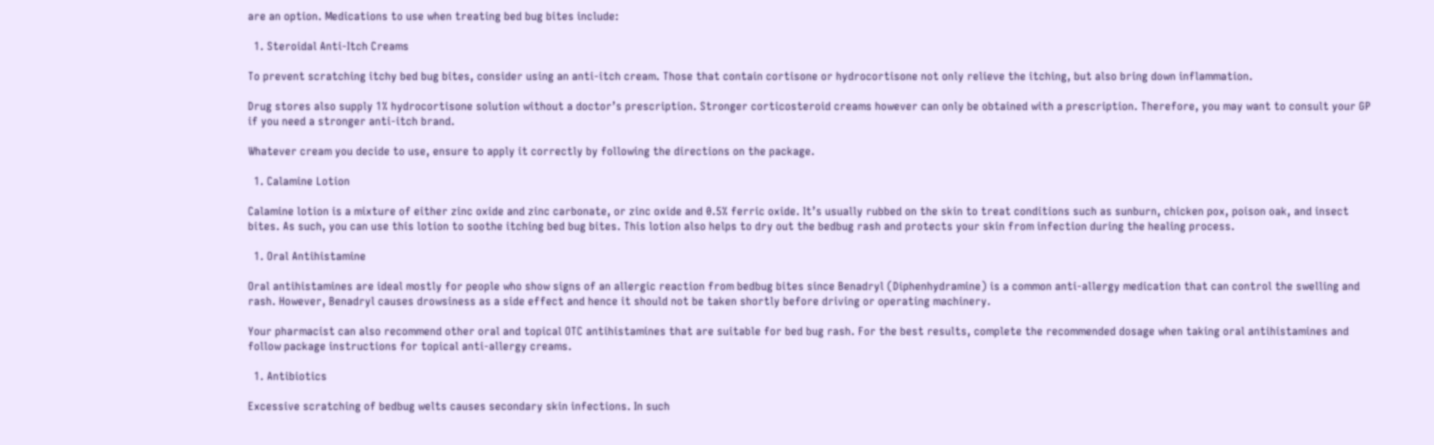are an option. Medications to use when treating bed bug bites include:

  1. Steroidal Anti-Itch Creams

To prevent scratching itchy bed bug bites, consider using an anti-itch cream. Those that contain cortisone or hydrocortisone not only relieve the itching, but also bring down inflammation.

Drug stores also supply 1% hydrocortisone solution without a doctor’s prescription. Stronger corticosteroid creams however can only be obtained with a prescription. Therefore, you may want to consult your GP if you need a stronger anti-itch brand.

Whatever cream you decide to use, ensure to apply it correctly by following the directions on the package.

  1. Calamine Lotion

Calamine lotion is a mixture of either zinc oxide and zinc carbonate, or zinc oxide and 0.5% ferric oxide. It’s usually rubbed on the skin to treat conditions such as sunburn, chicken pox, poison oak, and insect bites. As such, you can use this lotion to soothe itching bed bug bites. This lotion also helps to dry out the bedbug rash and protects your skin from infection during the healing process.

  1. Oral Antihistamine

Oral antihistamines are ideal mostly for people who show signs of an allergic reaction from bedbug bites since Benadryl (Diphenhydramine) is a common anti-allergy medication that can control the swelling and rash. However, Benadryl causes drowsiness as a side effect and hence it should not be taken shortly before driving or operating machinery.

Your pharmacist can also recommend other oral and topical OTC antihistamines that are suitable for bed bug rash. For the best results, complete the recommended dosage when taking oral antihistamines and follow package instructions for topical anti-allergy creams.

  1. Antibiotics

Excessive scratching of bedbug welts causes secondary skin infections. In such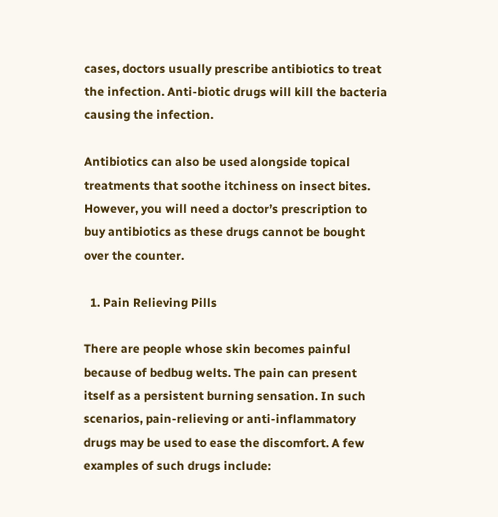cases, doctors usually prescribe antibiotics to treat the infection. Anti-biotic drugs will kill the bacteria causing the infection.

Antibiotics can also be used alongside topical treatments that soothe itchiness on insect bites. However, you will need a doctor’s prescription to buy antibiotics as these drugs cannot be bought over the counter.

  1. Pain Relieving Pills

There are people whose skin becomes painful because of bedbug welts. The pain can present itself as a persistent burning sensation. In such scenarios, pain-relieving or anti-inflammatory drugs may be used to ease the discomfort. A few examples of such drugs include: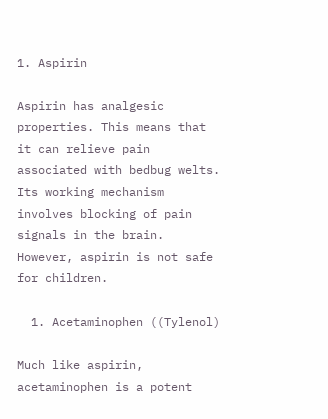1. Aspirin

Aspirin has analgesic properties. This means that it can relieve pain associated with bedbug welts. Its working mechanism involves blocking of pain signals in the brain. However, aspirin is not safe for children.

  1. Acetaminophen ((Tylenol)

Much like aspirin, acetaminophen is a potent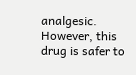analgesic. However, this drug is safer to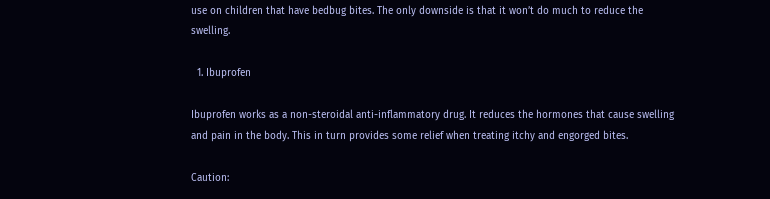use on children that have bedbug bites. The only downside is that it won’t do much to reduce the swelling.

  1. Ibuprofen

Ibuprofen works as a non-steroidal anti-inflammatory drug. It reduces the hormones that cause swelling and pain in the body. This in turn provides some relief when treating itchy and engorged bites.

Caution: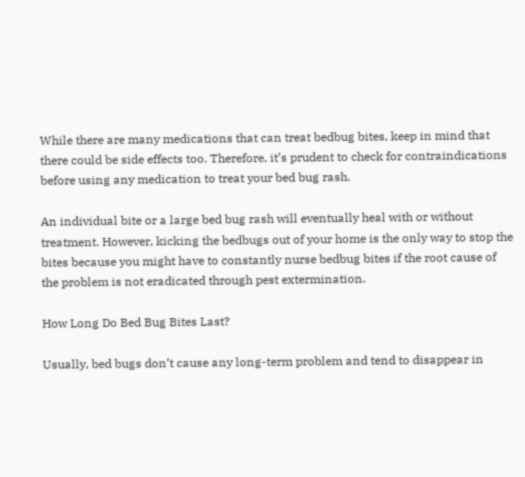While there are many medications that can treat bedbug bites, keep in mind that there could be side effects too. Therefore, it’s prudent to check for contraindications before using any medication to treat your bed bug rash.

An individual bite or a large bed bug rash will eventually heal with or without treatment. However, kicking the bedbugs out of your home is the only way to stop the bites because you might have to constantly nurse bedbug bites if the root cause of the problem is not eradicated through pest extermination.

How Long Do Bed Bug Bites Last?

Usually, bed bugs don’t cause any long-term problem and tend to disappear in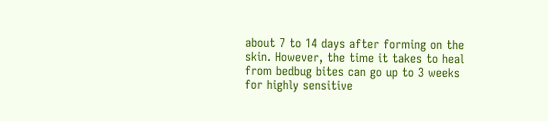about 7 to 14 days after forming on the skin. However, the time it takes to heal from bedbug bites can go up to 3 weeks for highly sensitive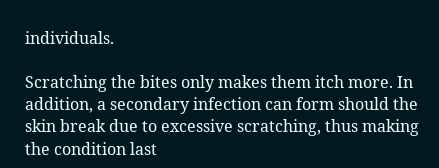individuals.

Scratching the bites only makes them itch more. In addition, a secondary infection can form should the skin break due to excessive scratching, thus making the condition last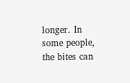longer. In some people, the bites can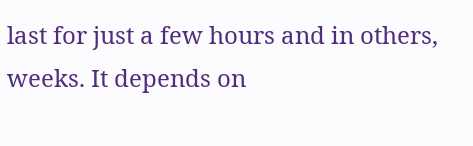last for just a few hours and in others, weeks. It depends on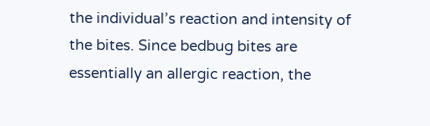the individual’s reaction and intensity of the bites. Since bedbug bites are essentially an allergic reaction, the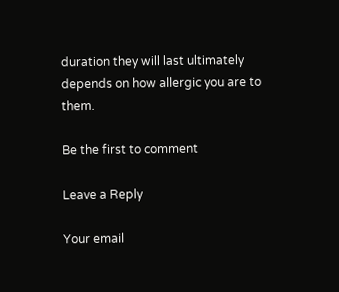duration they will last ultimately depends on how allergic you are to them.

Be the first to comment

Leave a Reply

Your email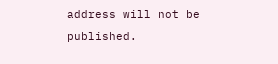address will not be published.